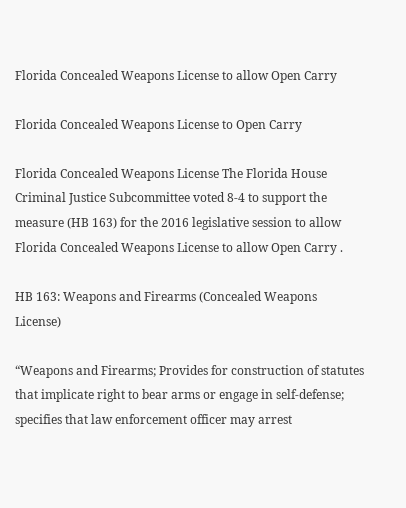Florida Concealed Weapons License to allow Open Carry

Florida Concealed Weapons License to Open Carry

Florida Concealed Weapons License The Florida House Criminal Justice Subcommittee voted 8-4 to support the measure (HB 163) for the 2016 legislative session to allow Florida Concealed Weapons License to allow Open Carry .

HB 163: Weapons and Firearms (Concealed Weapons License)

“Weapons and Firearms; Provides for construction of statutes that implicate right to bear arms or engage in self-defense; specifies that law enforcement officer may arrest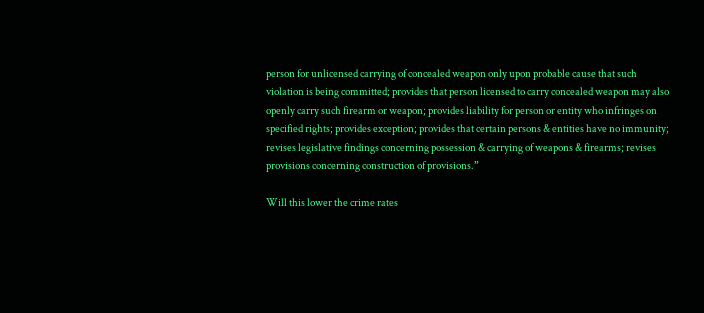person for unlicensed carrying of concealed weapon only upon probable cause that such violation is being committed; provides that person licensed to carry concealed weapon may also openly carry such firearm or weapon; provides liability for person or entity who infringes on specified rights; provides exception; provides that certain persons & entities have no immunity; revises legislative findings concerning possession & carrying of weapons & firearms; revises provisions concerning construction of provisions.”

Will this lower the crime rates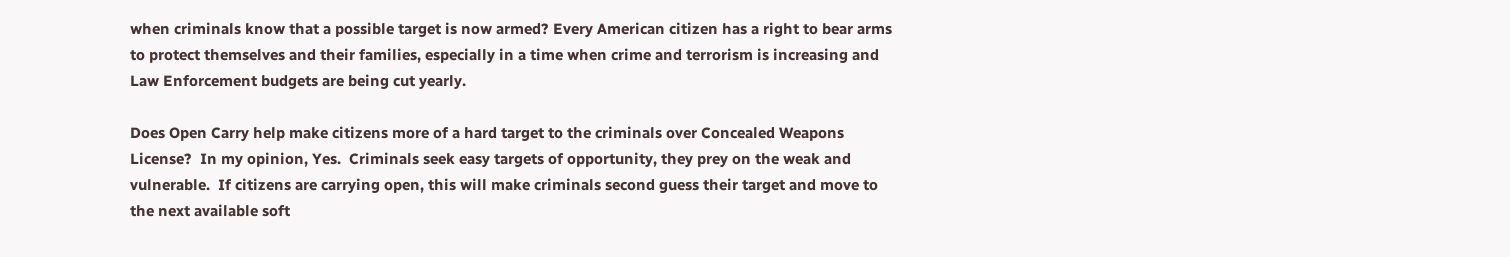when criminals know that a possible target is now armed? Every American citizen has a right to bear arms to protect themselves and their families, especially in a time when crime and terrorism is increasing and Law Enforcement budgets are being cut yearly.

Does Open Carry help make citizens more of a hard target to the criminals over Concealed Weapons License?  In my opinion, Yes.  Criminals seek easy targets of opportunity, they prey on the weak and vulnerable.  If citizens are carrying open, this will make criminals second guess their target and move to the next available soft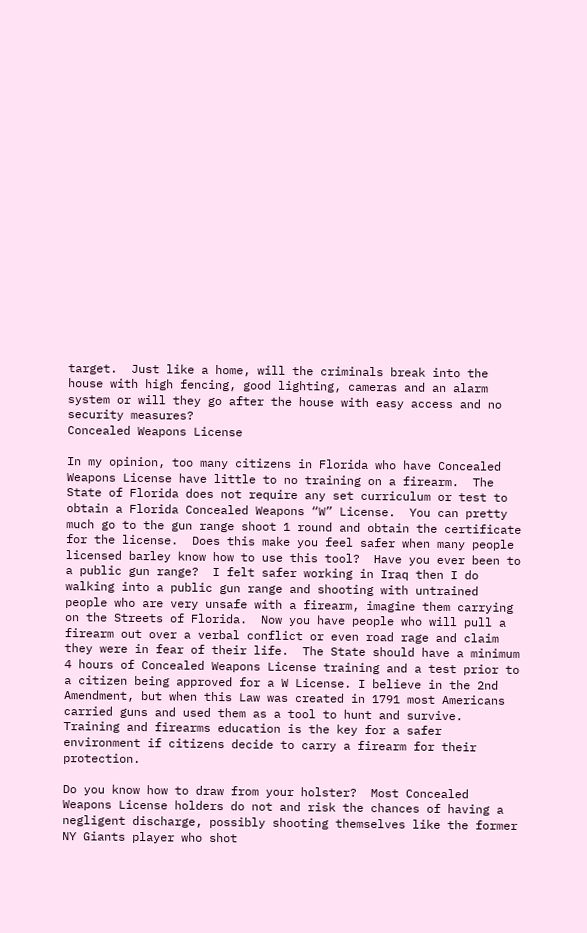target.  Just like a home, will the criminals break into the house with high fencing, good lighting, cameras and an alarm system or will they go after the house with easy access and no security measures?
Concealed Weapons License

In my opinion, too many citizens in Florida who have Concealed Weapons License have little to no training on a firearm.  The State of Florida does not require any set curriculum or test to obtain a Florida Concealed Weapons “W” License.  You can pretty much go to the gun range shoot 1 round and obtain the certificate for the license.  Does this make you feel safer when many people licensed barley know how to use this tool?  Have you ever been to a public gun range?  I felt safer working in Iraq then I do walking into a public gun range and shooting with untrained people who are very unsafe with a firearm, imagine them carrying on the Streets of Florida.  Now you have people who will pull a firearm out over a verbal conflict or even road rage and claim they were in fear of their life.  The State should have a minimum 4 hours of Concealed Weapons License training and a test prior to a citizen being approved for a W License. I believe in the 2nd Amendment, but when this Law was created in 1791 most Americans carried guns and used them as a tool to hunt and survive.  Training and firearms education is the key for a safer environment if citizens decide to carry a firearm for their protection.

Do you know how to draw from your holster?  Most Concealed Weapons License holders do not and risk the chances of having a negligent discharge, possibly shooting themselves like the former NY Giants player who shot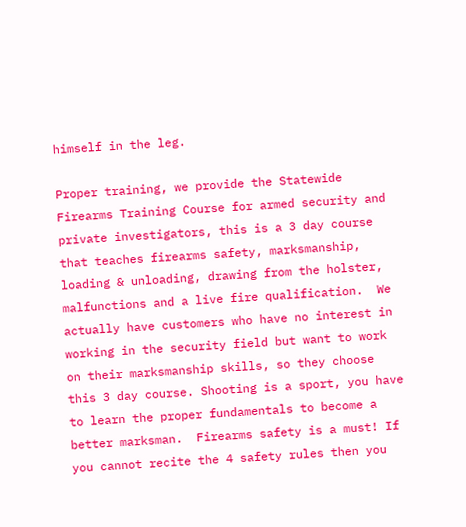himself in the leg.

Proper training, we provide the Statewide Firearms Training Course for armed security and private investigators, this is a 3 day course that teaches firearms safety, marksmanship, loading & unloading, drawing from the holster, malfunctions and a live fire qualification.  We actually have customers who have no interest in working in the security field but want to work on their marksmanship skills, so they choose this 3 day course. Shooting is a sport, you have to learn the proper fundamentals to become a better marksman.  Firearms safety is a must! If you cannot recite the 4 safety rules then you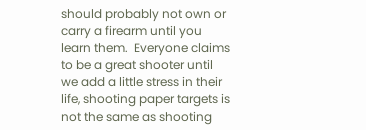should probably not own or carry a firearm until you learn them.  Everyone claims to be a great shooter until we add a little stress in their life, shooting paper targets is not the same as shooting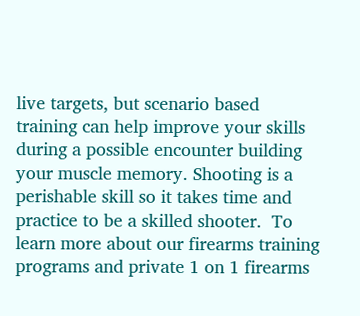live targets, but scenario based training can help improve your skills during a possible encounter building your muscle memory. Shooting is a perishable skill so it takes time and practice to be a skilled shooter.  To learn more about our firearms training programs and private 1 on 1 firearms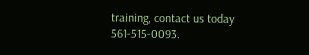training, contact us today 561-515-0093.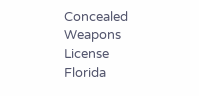Concealed Weapons License Florida